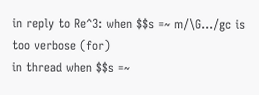in reply to Re^3: when $$s =~ m/\G.../gc is too verbose (for)
in thread when $$s =~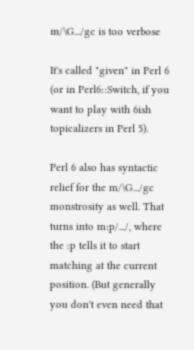m/\G.../gc is too verbose

It's called "given" in Perl 6 (or in Perl6::Switch, if you want to play with 6ish topicalizers in Perl 5).

Perl 6 also has syntactic relief for the m/\G.../gc monstrosity as well. That turns into m:p/.../, where the :p tells it to start matching at the current position. (But generally you don't even need that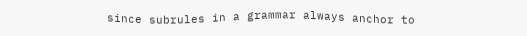since subrules in a grammar always anchor to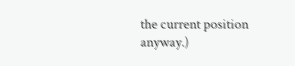the current position anyway.)